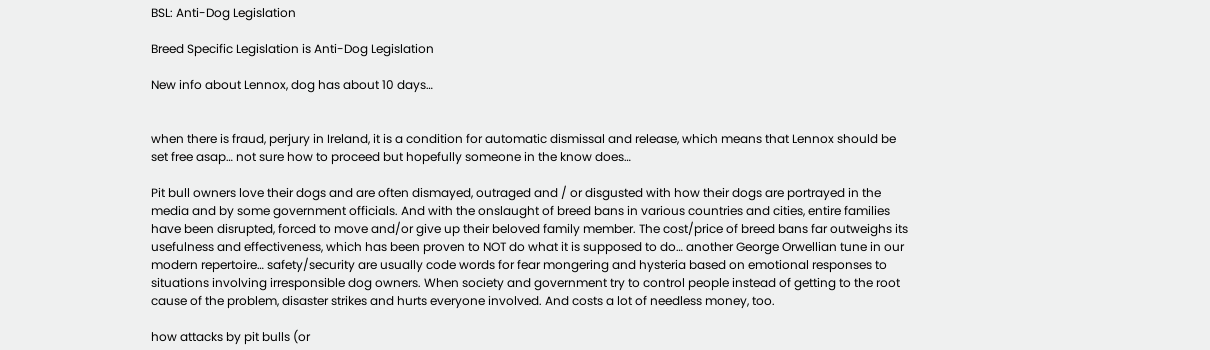BSL: Anti-Dog Legislation

Breed Specific Legislation is Anti-Dog Legislation

New info about Lennox, dog has about 10 days…


when there is fraud, perjury in Ireland, it is a condition for automatic dismissal and release, which means that Lennox should be set free asap… not sure how to proceed but hopefully someone in the know does…

Pit bull owners love their dogs and are often dismayed, outraged and / or disgusted with how their dogs are portrayed in the media and by some government officials. And with the onslaught of breed bans in various countries and cities, entire families have been disrupted, forced to move and/or give up their beloved family member. The cost/price of breed bans far outweighs its usefulness and effectiveness, which has been proven to NOT do what it is supposed to do… another George Orwellian tune in our modern repertoire… safety/security are usually code words for fear mongering and hysteria based on emotional responses to situations involving irresponsible dog owners. When society and government try to control people instead of getting to the root cause of the problem, disaster strikes and hurts everyone involved. And costs a lot of needless money, too.

how attacks by pit bulls (or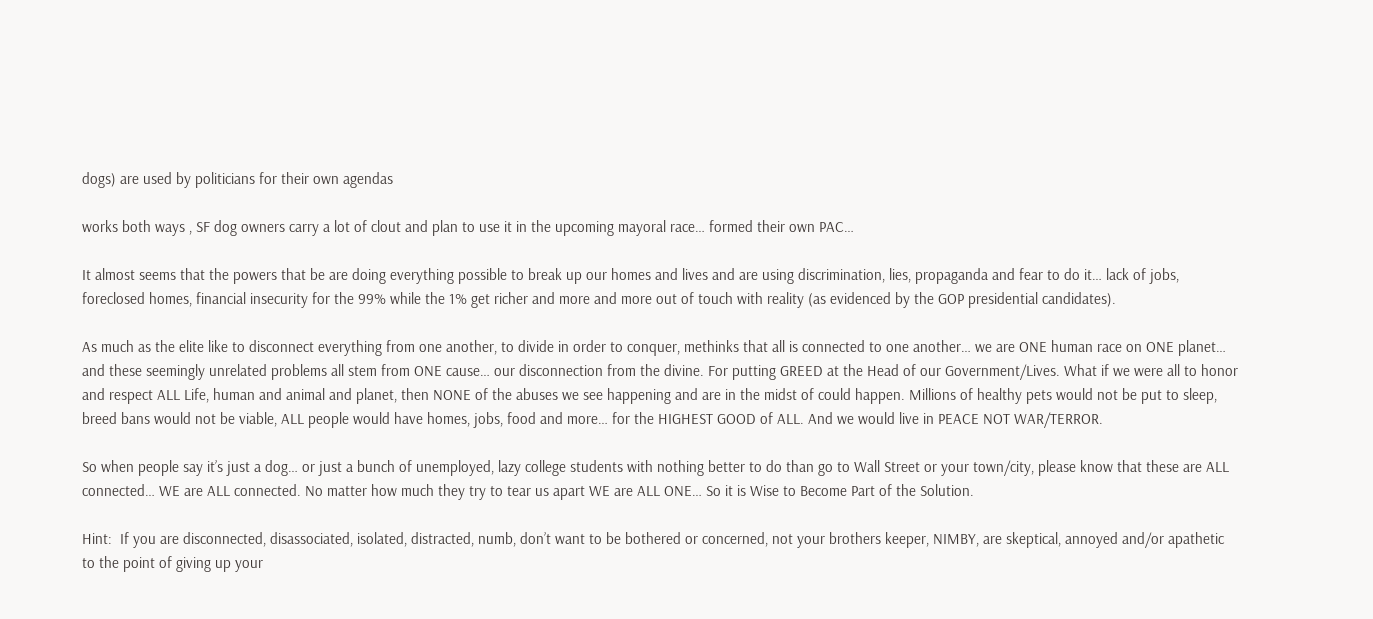dogs) are used by politicians for their own agendas

works both ways , SF dog owners carry a lot of clout and plan to use it in the upcoming mayoral race… formed their own PAC…

It almost seems that the powers that be are doing everything possible to break up our homes and lives and are using discrimination, lies, propaganda and fear to do it… lack of jobs, foreclosed homes, financial insecurity for the 99% while the 1% get richer and more and more out of touch with reality (as evidenced by the GOP presidential candidates).

As much as the elite like to disconnect everything from one another, to divide in order to conquer, methinks that all is connected to one another… we are ONE human race on ONE planet… and these seemingly unrelated problems all stem from ONE cause… our disconnection from the divine. For putting GREED at the Head of our Government/Lives. What if we were all to honor and respect ALL Life, human and animal and planet, then NONE of the abuses we see happening and are in the midst of could happen. Millions of healthy pets would not be put to sleep, breed bans would not be viable, ALL people would have homes, jobs, food and more… for the HIGHEST GOOD of ALL. And we would live in PEACE NOT WAR/TERROR.

So when people say it’s just a dog… or just a bunch of unemployed, lazy college students with nothing better to do than go to Wall Street or your town/city, please know that these are ALL connected… WE are ALL connected. No matter how much they try to tear us apart WE are ALL ONE… So it is Wise to Become Part of the Solution.

Hint:  If you are disconnected, disassociated, isolated, distracted, numb, don’t want to be bothered or concerned, not your brothers keeper, NIMBY, are skeptical, annoyed and/or apathetic to the point of giving up your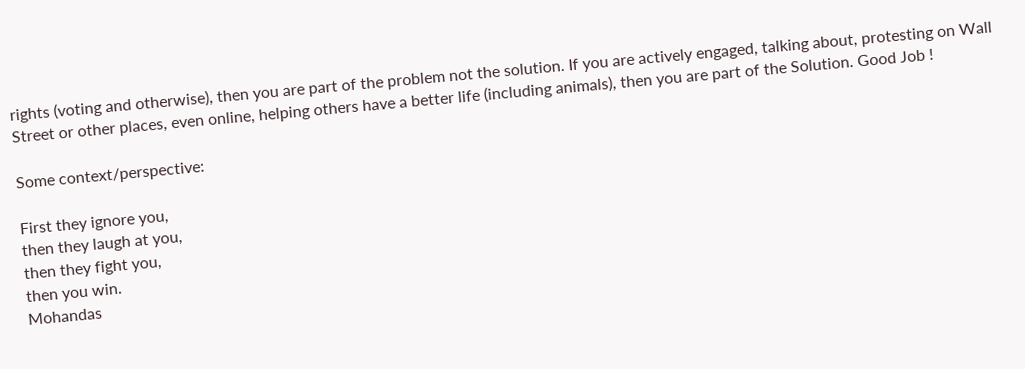rights (voting and otherwise), then you are part of the problem not the solution. If you are actively engaged, talking about, protesting on Wall Street or other places, even online, helping others have a better life (including animals), then you are part of the Solution. Good Job !

Some context/perspective:

First they ignore you,
then they laugh at you,
then they fight you,
then you win.
Mohandas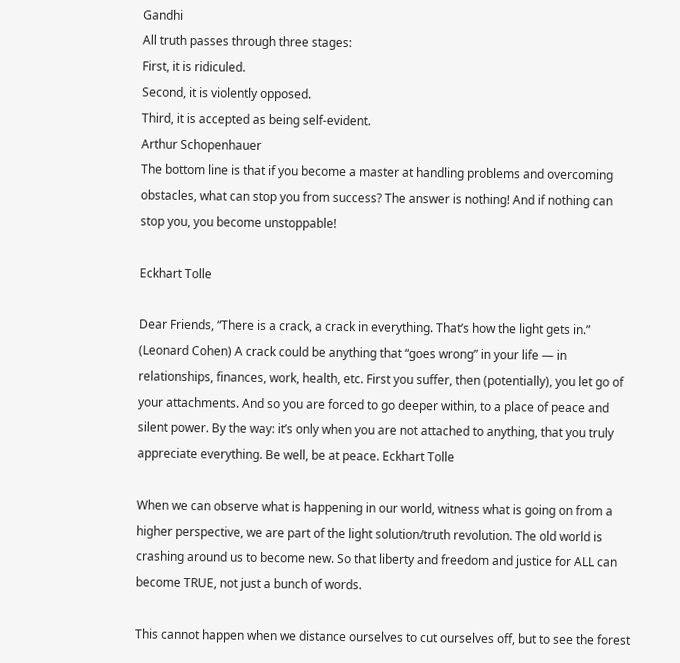Gandhi
All truth passes through three stages:
First, it is ridiculed.
Second, it is violently opposed.
Third, it is accepted as being self-evident.
Arthur Schopenhauer
The bottom line is that if you become a master at handling problems and overcoming obstacles, what can stop you from success? The answer is nothing! And if nothing can stop you, you become unstoppable!

Eckhart Tolle

Dear Friends, “There is a crack, a crack in everything. That’s how the light gets in.” (Leonard Cohen) A crack could be anything that “goes wrong” in your life — in relationships, finances, work, health, etc. First you suffer, then (potentially), you let go of your attachments. And so you are forced to go deeper within, to a place of peace and silent power. By the way: it’s only when you are not attached to anything, that you truly appreciate everything. Be well, be at peace. Eckhart Tolle

When we can observe what is happening in our world, witness what is going on from a higher perspective, we are part of the light solution/truth revolution. The old world is crashing around us to become new. So that liberty and freedom and justice for ALL can become TRUE, not just a bunch of words.

This cannot happen when we distance ourselves to cut ourselves off, but to see the forest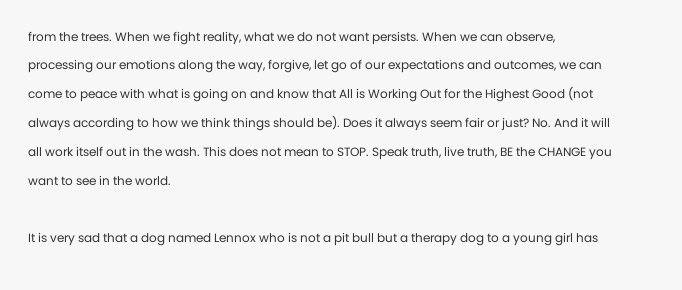from the trees. When we fight reality, what we do not want persists. When we can observe, processing our emotions along the way, forgive, let go of our expectations and outcomes, we can come to peace with what is going on and know that All is Working Out for the Highest Good (not always according to how we think things should be). Does it always seem fair or just? No. And it will all work itself out in the wash. This does not mean to STOP. Speak truth, live truth, BE the CHANGE you want to see in the world.

It is very sad that a dog named Lennox who is not a pit bull but a therapy dog to a young girl has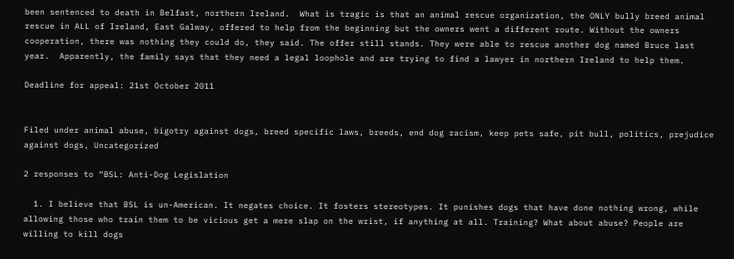been sentenced to death in Belfast, northern Ireland.  What is tragic is that an animal rescue organization, the ONLY bully breed animal rescue in ALL of Ireland, East Galway, offered to help from the beginning but the owners went a different route. Without the owners cooperation, there was nothing they could do, they said. The offer still stands. They were able to rescue another dog named Bruce last year.  Apparently, the family says that they need a legal loophole and are trying to find a lawyer in northern Ireland to help them.

Deadline for appeal: 21st October 2011


Filed under animal abuse, bigotry against dogs, breed specific laws, breeds, end dog racism, keep pets safe, pit bull, politics, prejudice against dogs, Uncategorized

2 responses to “BSL: Anti-Dog Legislation

  1. I believe that BSL is un-American. It negates choice. It fosters stereotypes. It punishes dogs that have done nothing wrong, while allowing those who train them to be vicious get a mere slap on the wrist, if anything at all. Training? What about abuse? People are willing to kill dogs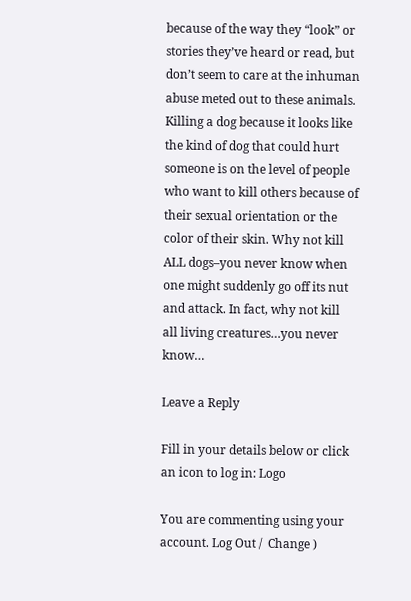because of the way they “look” or stories they’ve heard or read, but don’t seem to care at the inhuman abuse meted out to these animals. Killing a dog because it looks like the kind of dog that could hurt someone is on the level of people who want to kill others because of their sexual orientation or the color of their skin. Why not kill ALL dogs–you never know when one might suddenly go off its nut and attack. In fact, why not kill all living creatures…you never know…

Leave a Reply

Fill in your details below or click an icon to log in: Logo

You are commenting using your account. Log Out /  Change )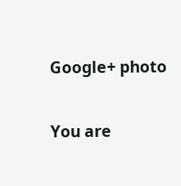Google+ photo

You are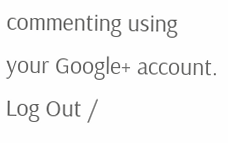commenting using your Google+ account. Log Out /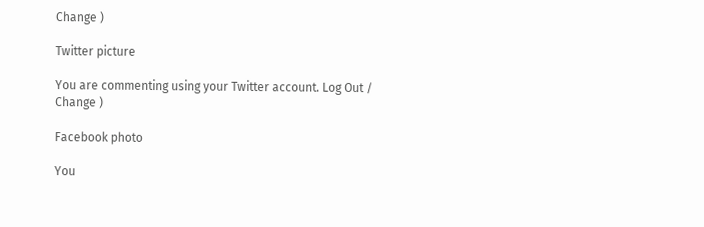Change )

Twitter picture

You are commenting using your Twitter account. Log Out /  Change )

Facebook photo

You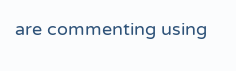are commenting using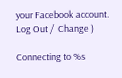your Facebook account. Log Out /  Change )

Connecting to %s